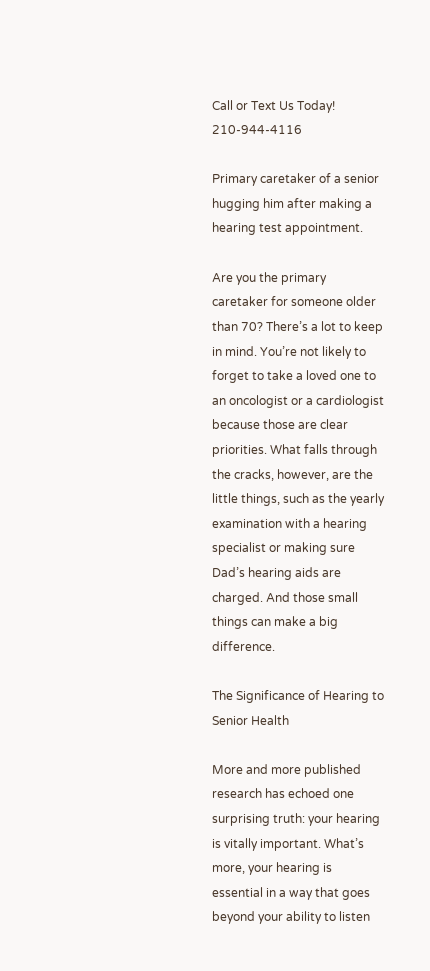Call or Text Us Today! 210-944-4116

Primary caretaker of a senior hugging him after making a hearing test appointment.

Are you the primary caretaker for someone older than 70? There’s a lot to keep in mind. You’re not likely to forget to take a loved one to an oncologist or a cardiologist because those are clear priorities. What falls through the cracks, however, are the little things, such as the yearly examination with a hearing specialist or making sure Dad’s hearing aids are charged. And those small things can make a big difference.

The Significance of Hearing to Senior Health

More and more published research has echoed one surprising truth: your hearing is vitally important. What’s more, your hearing is essential in a way that goes beyond your ability to listen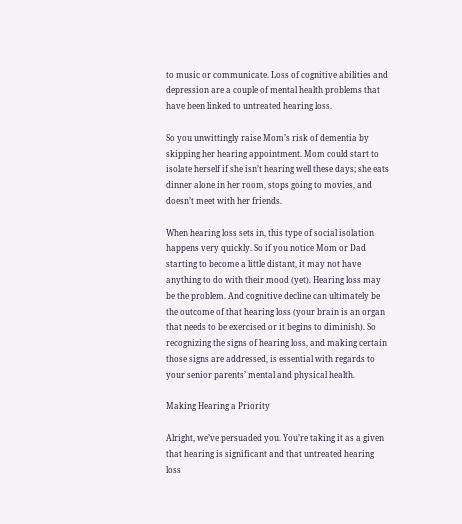to music or communicate. Loss of cognitive abilities and depression are a couple of mental health problems that have been linked to untreated hearing loss.

So you unwittingly raise Mom’s risk of dementia by skipping her hearing appointment. Mom could start to isolate herself if she isn’t hearing well these days; she eats dinner alone in her room, stops going to movies, and doesn’t meet with her friends.

When hearing loss sets in, this type of social isolation happens very quickly. So if you notice Mom or Dad starting to become a little distant, it may not have anything to do with their mood (yet). Hearing loss may be the problem. And cognitive decline can ultimately be the outcome of that hearing loss (your brain is an organ that needs to be exercised or it begins to diminish). So recognizing the signs of hearing loss, and making certain those signs are addressed, is essential with regards to your senior parents’ mental and physical health.

Making Hearing a Priority

Alright, we’ve persuaded you. You’re taking it as a given that hearing is significant and that untreated hearing loss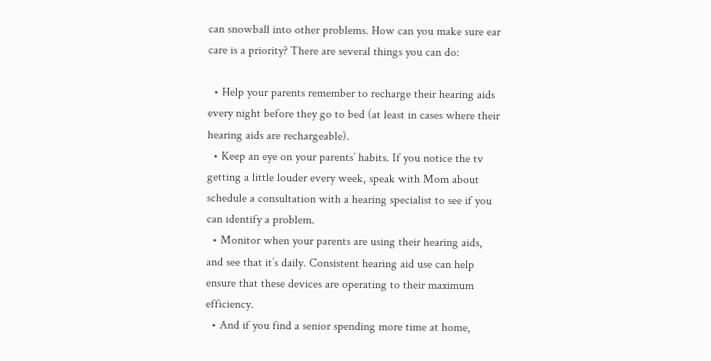can snowball into other problems. How can you make sure ear care is a priority? There are several things you can do:

  • Help your parents remember to recharge their hearing aids every night before they go to bed (at least in cases where their hearing aids are rechargeable).
  • Keep an eye on your parents’ habits. If you notice the tv getting a little louder every week, speak with Mom about schedule a consultation with a hearing specialist to see if you can identify a problem.
  • Monitor when your parents are using their hearing aids, and see that it’s daily. Consistent hearing aid use can help ensure that these devices are operating to their maximum efficiency.
  • And if you find a senior spending more time at home,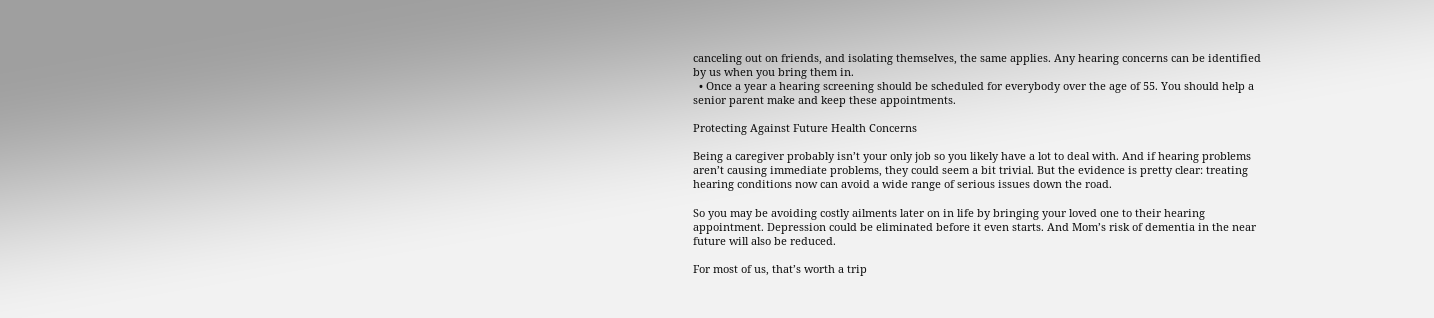canceling out on friends, and isolating themselves, the same applies. Any hearing concerns can be identified by us when you bring them in.
  • Once a year a hearing screening should be scheduled for everybody over the age of 55. You should help a senior parent make and keep these appointments.

Protecting Against Future Health Concerns

Being a caregiver probably isn’t your only job so you likely have a lot to deal with. And if hearing problems aren’t causing immediate problems, they could seem a bit trivial. But the evidence is pretty clear: treating hearing conditions now can avoid a wide range of serious issues down the road.

So you may be avoiding costly ailments later on in life by bringing your loved one to their hearing appointment. Depression could be eliminated before it even starts. And Mom’s risk of dementia in the near future will also be reduced.

For most of us, that’s worth a trip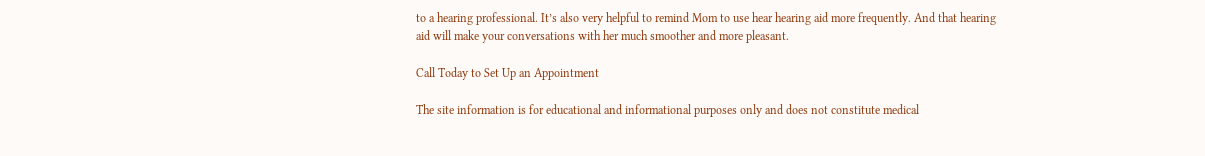to a hearing professional. It’s also very helpful to remind Mom to use hear hearing aid more frequently. And that hearing aid will make your conversations with her much smoother and more pleasant.

Call Today to Set Up an Appointment

The site information is for educational and informational purposes only and does not constitute medical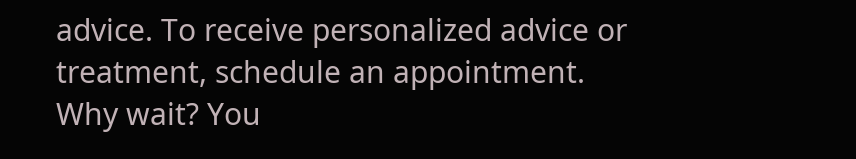advice. To receive personalized advice or treatment, schedule an appointment.
Why wait? You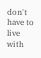don't have to live with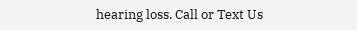hearing loss. Call or Text Us